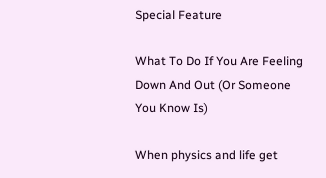Special Feature

What To Do If You Are Feeling Down And Out (Or Someone You Know Is)

When physics and life get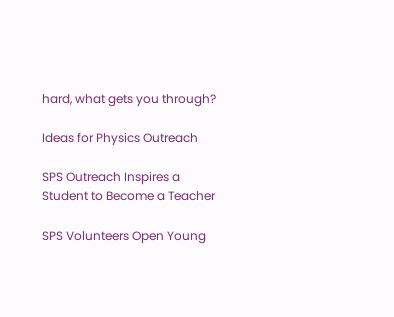hard, what gets you through?

Ideas for Physics Outreach

SPS Outreach Inspires a Student to Become a Teacher

SPS Volunteers Open Young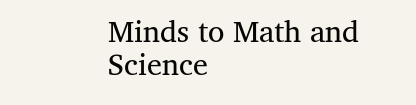Minds to Math and Science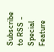Subscribe to RSS - Special Feature